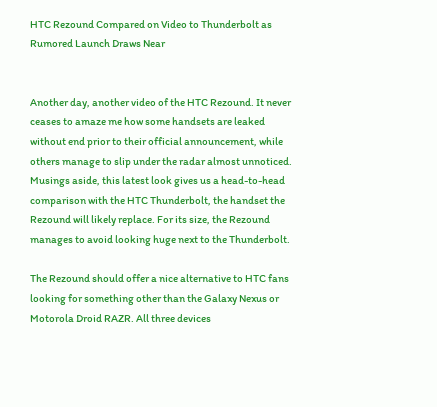HTC Rezound Compared on Video to Thunderbolt as Rumored Launch Draws Near


Another day, another video of the HTC Rezound. It never ceases to amaze me how some handsets are leaked without end prior to their official announcement, while others manage to slip under the radar almost unnoticed. Musings aside, this latest look gives us a head-to-head comparison with the HTC Thunderbolt, the handset the Rezound will likely replace. For its size, the Rezound manages to avoid looking huge next to the Thunderbolt.

The Rezound should offer a nice alternative to HTC fans looking for something other than the Galaxy Nexus or Motorola Droid RAZR. All three devices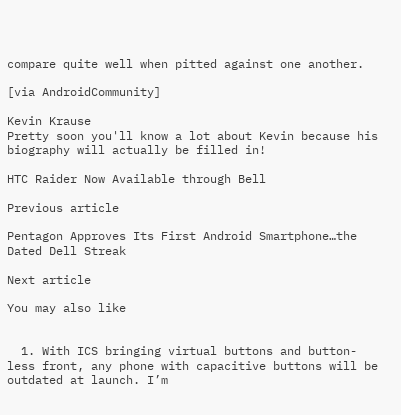compare quite well when pitted against one another.

[via AndroidCommunity]

Kevin Krause
Pretty soon you'll know a lot about Kevin because his biography will actually be filled in!

HTC Raider Now Available through Bell

Previous article

Pentagon Approves Its First Android Smartphone…the Dated Dell Streak

Next article

You may also like


  1. With ICS bringing virtual buttons and button-less front, any phone with capacitive buttons will be outdated at launch. I’m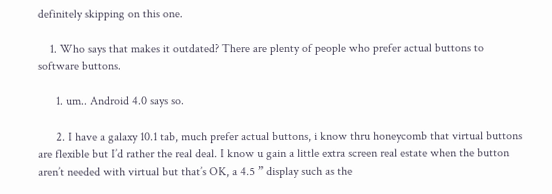definitely skipping on this one.

    1. Who says that makes it outdated? There are plenty of people who prefer actual buttons to software buttons.

      1. um.. Android 4.0 says so.

      2. I have a galaxy 10.1 tab, much prefer actual buttons, i know thru honeycomb that virtual buttons are flexible but I’d rather the real deal. I know u gain a little extra screen real estate when the button aren’t needed with virtual but that’s OK, a 4.5 ” display such as the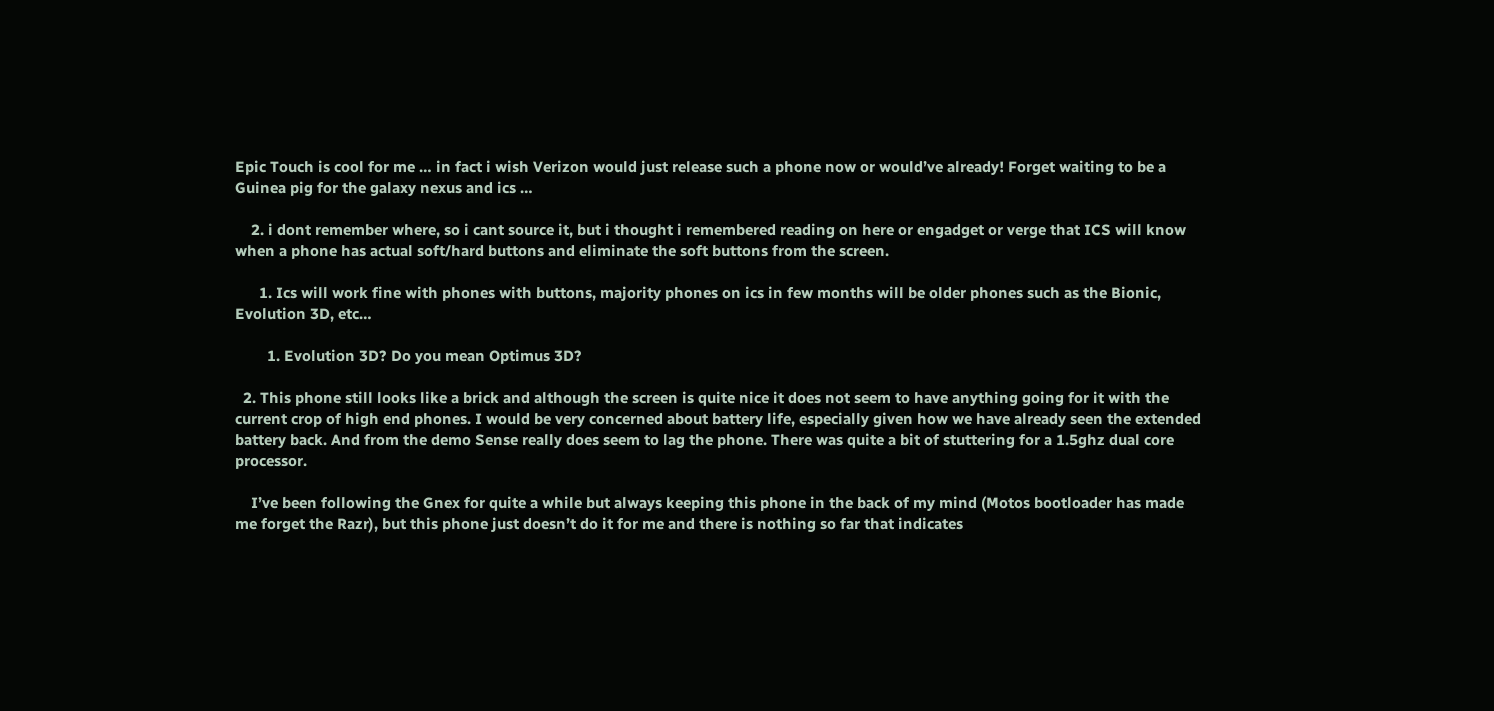Epic Touch is cool for me … in fact i wish Verizon would just release such a phone now or would’ve already! Forget waiting to be a Guinea pig for the galaxy nexus and ics …

    2. i dont remember where, so i cant source it, but i thought i remembered reading on here or engadget or verge that ICS will know when a phone has actual soft/hard buttons and eliminate the soft buttons from the screen.

      1. Ics will work fine with phones with buttons, majority phones on ics in few months will be older phones such as the Bionic, Evolution 3D, etc…

        1. Evolution 3D? Do you mean Optimus 3D?

  2. This phone still looks like a brick and although the screen is quite nice it does not seem to have anything going for it with the current crop of high end phones. I would be very concerned about battery life, especially given how we have already seen the extended battery back. And from the demo Sense really does seem to lag the phone. There was quite a bit of stuttering for a 1.5ghz dual core processor.

    I’ve been following the Gnex for quite a while but always keeping this phone in the back of my mind (Motos bootloader has made me forget the Razr), but this phone just doesn’t do it for me and there is nothing so far that indicates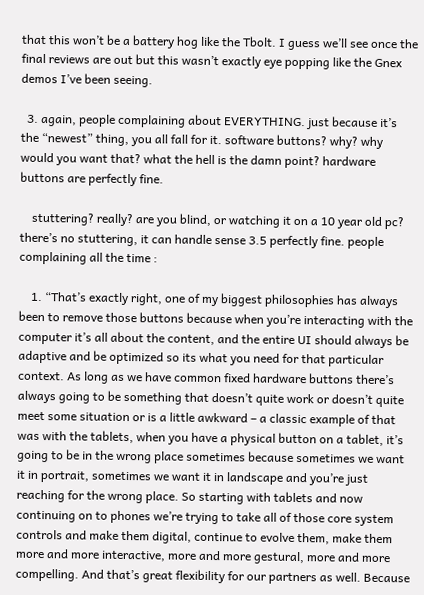that this won’t be a battery hog like the Tbolt. I guess we’ll see once the final reviews are out but this wasn’t exactly eye popping like the Gnex demos I’ve been seeing.

  3. again, people complaining about EVERYTHING. just because it’s the “newest” thing, you all fall for it. software buttons? why? why would you want that? what the hell is the damn point? hardware buttons are perfectly fine.

    stuttering? really? are you blind, or watching it on a 10 year old pc? there’s no stuttering, it can handle sense 3.5 perfectly fine. people complaining all the time :

    1. “That’s exactly right, one of my biggest philosophies has always been to remove those buttons because when you’re interacting with the computer it’s all about the content, and the entire UI should always be adaptive and be optimized so its what you need for that particular context. As long as we have common fixed hardware buttons there’s always going to be something that doesn’t quite work or doesn’t quite meet some situation or is a little awkward – a classic example of that was with the tablets, when you have a physical button on a tablet, it’s going to be in the wrong place sometimes because sometimes we want it in portrait, sometimes we want it in landscape and you’re just reaching for the wrong place. So starting with tablets and now continuing on to phones we’re trying to take all of those core system controls and make them digital, continue to evolve them, make them more and more interactive, more and more gestural, more and more compelling. And that’s great flexibility for our partners as well. Because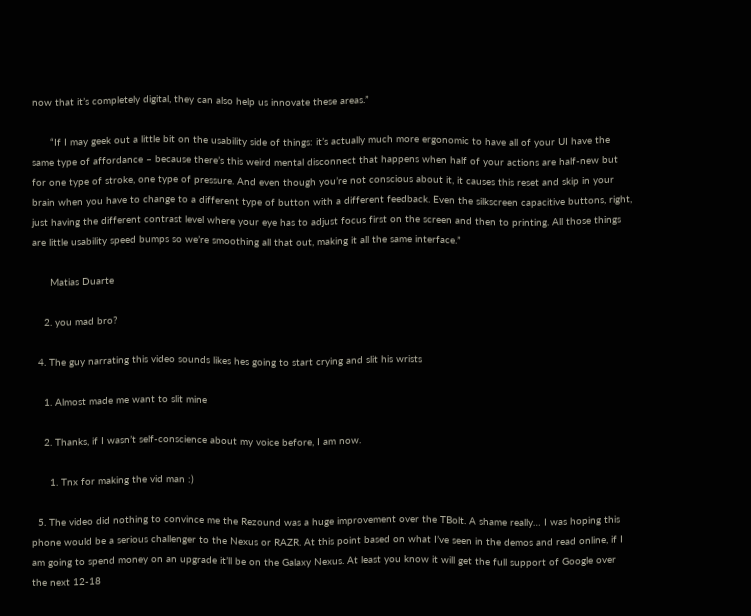now that it’s completely digital, they can also help us innovate these areas.”

      “If I may geek out a little bit on the usability side of things: it’s actually much more ergonomic to have all of your UI have the same type of affordance – because there’s this weird mental disconnect that happens when half of your actions are half-new but for one type of stroke, one type of pressure. And even though you’re not conscious about it, it causes this reset and skip in your brain when you have to change to a different type of button with a different feedback. Even the silkscreen capacitive buttons, right, just having the different contrast level where your eye has to adjust focus first on the screen and then to printing. All those things are little usability speed bumps so we’re smoothing all that out, making it all the same interface.”

      Matias Duarte

    2. you mad bro?

  4. The guy narrating this video sounds likes hes going to start crying and slit his wrists

    1. Almost made me want to slit mine

    2. Thanks, if I wasn’t self-conscience about my voice before, I am now.

      1. Tnx for making the vid man :)

  5. The video did nothing to convince me the Rezound was a huge improvement over the TBolt. A shame really… I was hoping this phone would be a serious challenger to the Nexus or RAZR. At this point based on what I’ve seen in the demos and read online, if I am going to spend money on an upgrade it’ll be on the Galaxy Nexus. At least you know it will get the full support of Google over the next 12-18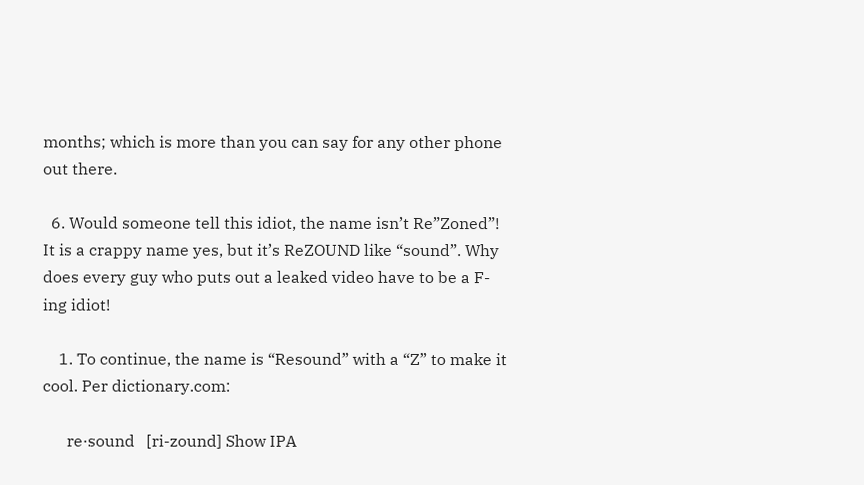months; which is more than you can say for any other phone out there.

  6. Would someone tell this idiot, the name isn’t Re”Zoned”! It is a crappy name yes, but it’s ReZOUND like “sound”. Why does every guy who puts out a leaked video have to be a F-ing idiot!

    1. To continue, the name is “Resound” with a “Z” to make it cool. Per dictionary.com:

      re·sound   [ri-zound] Show IPA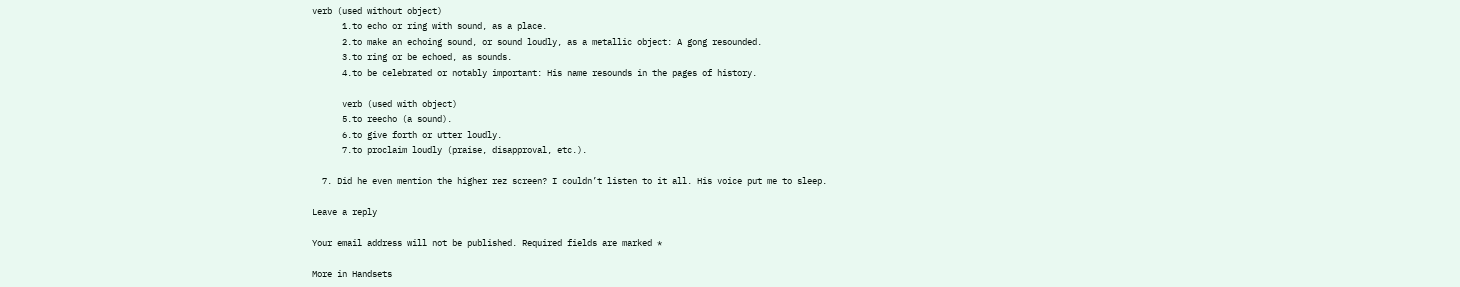verb (used without object)
      1.to echo or ring with sound, as a place.
      2.to make an echoing sound, or sound loudly, as a metallic object: A gong resounded.
      3.to ring or be echoed, as sounds.
      4.to be celebrated or notably important: His name resounds in the pages of history.

      verb (used with object)
      5.to reecho (a sound).
      6.to give forth or utter loudly.
      7.to proclaim loudly (praise, disapproval, etc.).

  7. Did he even mention the higher rez screen? I couldn’t listen to it all. His voice put me to sleep.

Leave a reply

Your email address will not be published. Required fields are marked *

More in Handsets